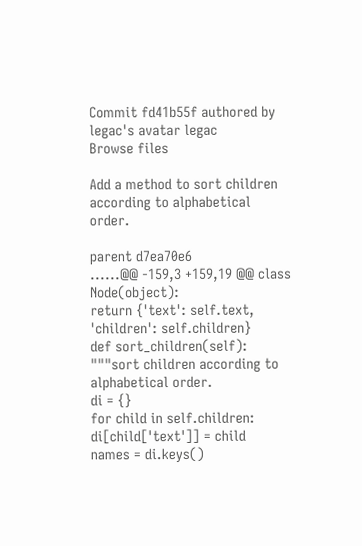Commit fd41b55f authored by legac's avatar legac
Browse files

Add a method to sort children according to alphabetical order.

parent d7ea70e6
......@@ -159,3 +159,19 @@ class Node(object):
return {'text': self.text, 'children': self.children}
def sort_children(self):
"""sort children according to alphabetical order.
di = {}
for child in self.children:
di[child['text']] = child
names = di.keys()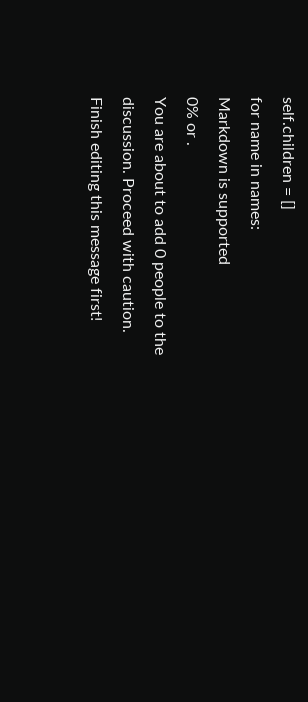self.children = []
for name in names:
Markdown is supported
0% or .
You are about to add 0 people to the discussion. Proceed with caution.
Finish editing this message first!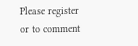Please register or to comment